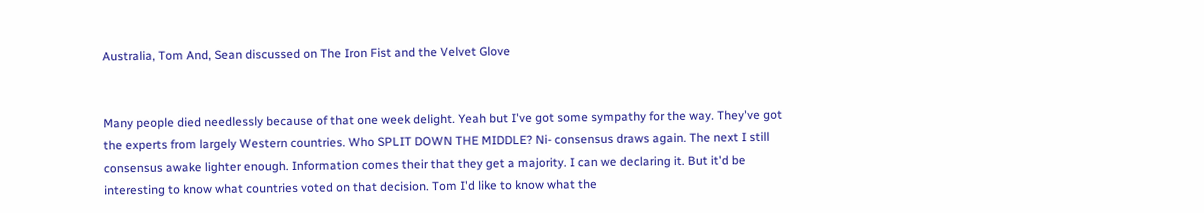Australia, Tom And, Sean discussed on The Iron Fist and the Velvet Glove


Many people died needlessly because of that one week delight. Yeah but I've got some sympathy for the way. They've got the experts from largely Western countries. Who SPLIT DOWN THE MIDDLE? Ni- consensus draws again. The next I still consensus awake lighter enough. Information comes their that they get a majority. I can we declaring it. But it'd be interesting to know what countries voted on that decision. Tom I'd like to know what the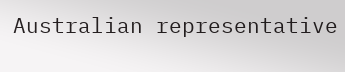Australian representative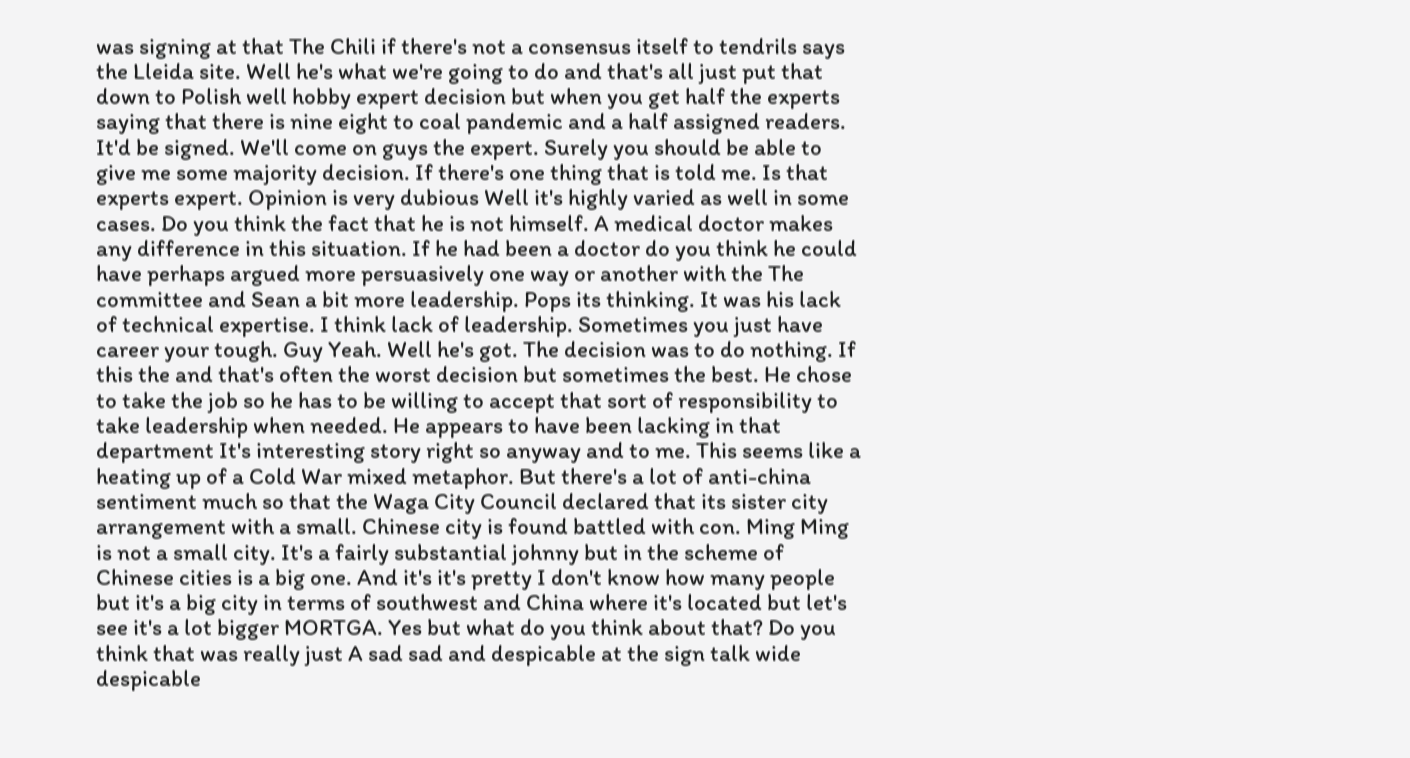was signing at that The Chili if there's not a consensus itself to tendrils says the Lleida site. Well he's what we're going to do and that's all just put that down to Polish well hobby expert decision but when you get half the experts saying that there is nine eight to coal pandemic and a half assigned readers. It'd be signed. We'll come on guys the expert. Surely you should be able to give me some majority decision. If there's one thing that is told me. Is that experts expert. Opinion is very dubious Well it's highly varied as well in some cases. Do you think the fact that he is not himself. A medical doctor makes any difference in this situation. If he had been a doctor do you think he could have perhaps argued more persuasively one way or another with the The committee and Sean a bit more leadership. Pops its thinking. It was his lack of technical expertise. I think lack of leadership. Sometimes you just have career your tough. Guy Yeah. Well he's got. The decision was to do nothing. If this the and that's often the worst decision but sometimes the best. He chose to take the job so he has to be willing to accept that sort of responsibility to take leadership when needed. He appears to have been lacking in that department It's interesting story right so anyway and to me. This seems like a heating up of a Cold War mixed metaphor. But there's a lot of anti-china sentiment much so that the Waga City Council declared that its sister city arrangement with a small. Chinese city is found battled with con. Ming Ming is not a small city. It's a fairly substantial johnny but in the scheme of Chinese cities is a big one. And it's it's pretty I don't know how many people but it's a big city in terms of southwest and China where it's located but let's see it's a lot bigger MORTGA. Yes but what do you think about that? Do you think that was really just A sad sad and despicable at the sign talk wide despicable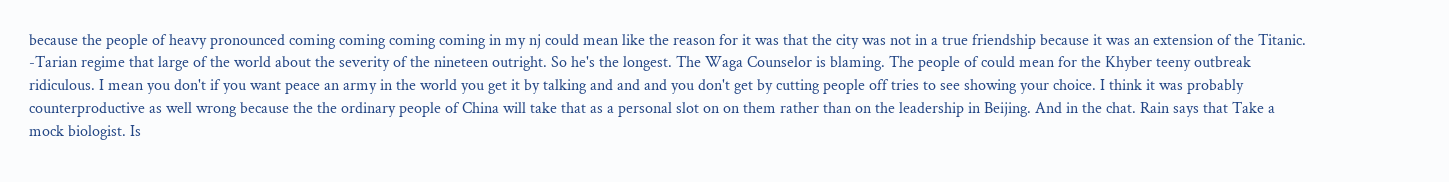because the people of heavy pronounced coming coming coming coming in my nj could mean like the reason for it was that the city was not in a true friendship because it was an extension of the Titanic. -Tarian regime that large of the world about the severity of the nineteen outright. So he's the longest. The Waga Counselor is blaming. The people of could mean for the Khyber teeny outbreak ridiculous. I mean you don't if you want peace an army in the world you get it by talking and and and you don't get by cutting people off tries to see showing your choice. I think it was probably counterproductive as well wrong because the the ordinary people of China will take that as a personal slot on on them rather than on the leadership in Beijing. And in the chat. Rain says that Take a mock biologist. Is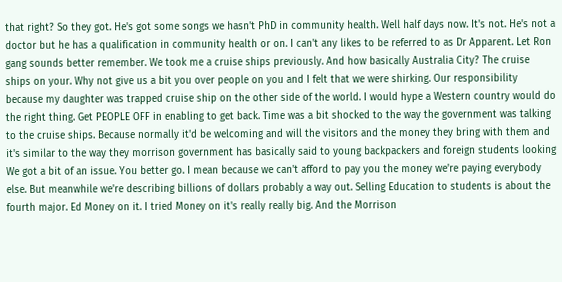that right? So they got. He's got some songs we hasn't PhD in community health. Well half days now. It's not. He's not a doctor but he has a qualification in community health or on. I can't any likes to be referred to as Dr Apparent. Let Ron gang sounds better remember. We took me a cruise ships previously. And how basically Australia City? The cruise ships on your. Why not give us a bit you over people on you and I felt that we were shirking. Our responsibility because my daughter was trapped cruise ship on the other side of the world. I would hype a Western country would do the right thing. Get PEOPLE OFF in enabling to get back. Time was a bit shocked to the way the government was talking to the cruise ships. Because normally it'd be welcoming and will the visitors and the money they bring with them and it's similar to the way they morrison government has basically said to young backpackers and foreign students looking We got a bit of an issue. You better go. I mean because we can't afford to pay you the money we're paying everybody else. But meanwhile we're describing billions of dollars probably a way out. Selling Education to students is about the fourth major. Ed Money on it. I tried Money on it's really really big. And the Morrison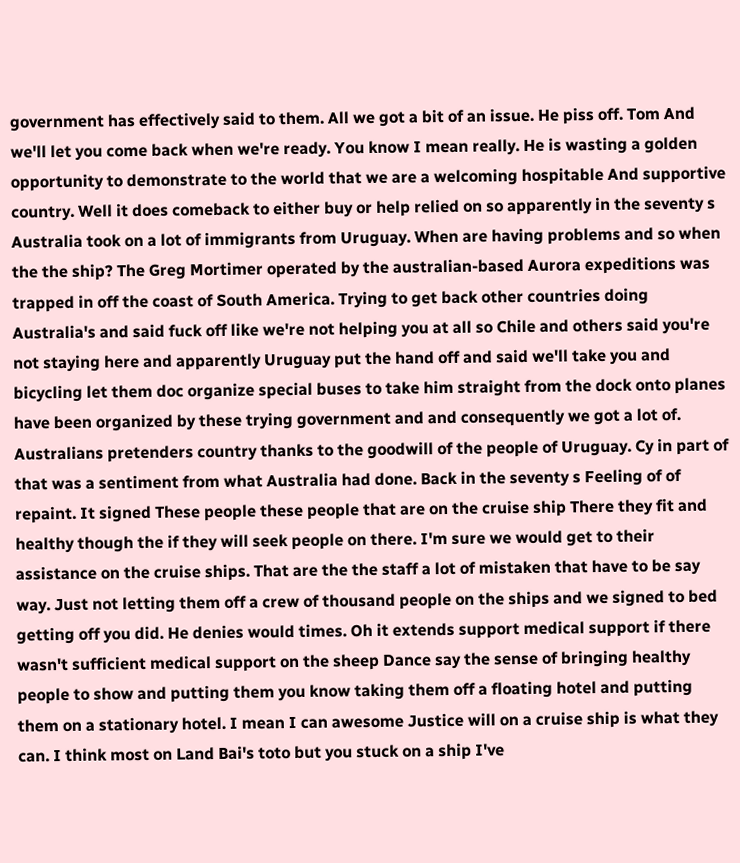government has effectively said to them. All we got a bit of an issue. He piss off. Tom And we'll let you come back when we're ready. You know I mean really. He is wasting a golden opportunity to demonstrate to the world that we are a welcoming hospitable And supportive country. Well it does comeback to either buy or help relied on so apparently in the seventy s Australia took on a lot of immigrants from Uruguay. When are having problems and so when the the ship? The Greg Mortimer operated by the australian-based Aurora expeditions was trapped in off the coast of South America. Trying to get back other countries doing Australia's and said fuck off like we're not helping you at all so Chile and others said you're not staying here and apparently Uruguay put the hand off and said we'll take you and bicycling let them doc organize special buses to take him straight from the dock onto planes have been organized by these trying government and and consequently we got a lot of. Australians pretenders country thanks to the goodwill of the people of Uruguay. Cy in part of that was a sentiment from what Australia had done. Back in the seventy s Feeling of of repaint. It signed These people these people that are on the cruise ship There they fit and healthy though the if they will seek people on there. I'm sure we would get to their assistance on the cruise ships. That are the the staff a lot of mistaken that have to be say way. Just not letting them off a crew of thousand people on the ships and we signed to bed getting off you did. He denies would times. Oh it extends support medical support if there wasn't sufficient medical support on the sheep Dance say the sense of bringing healthy people to show and putting them you know taking them off a floating hotel and putting them on a stationary hotel. I mean I can awesome Justice will on a cruise ship is what they can. I think most on Land Bai's toto but you stuck on a ship I've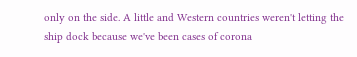only on the side. A little and Western countries weren't letting the ship dock because we've been cases of corona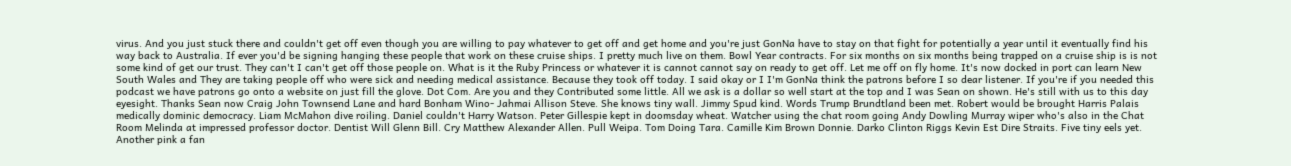virus. And you just stuck there and couldn't get off even though you are willing to pay whatever to get off and get home and you're just GonNa have to stay on that fight for potentially a year until it eventually find his way back to Australia. If ever you'd be signing hanging these people that work on these cruise ships. I pretty much live on them. Bowl Year contracts. For six months on six months being trapped on a cruise ship is is not some kind of get our trust. They can't I can't get off those people on. What is it the Ruby Princess or whatever it is cannot cannot say on ready to get off. Let me off on fly home. It's now docked in port can learn New South Wales and They are taking people off who were sick and needing medical assistance. Because they took off today. I said okay or I I'm GonNa think the patrons before I so dear listener. If you're if you needed this podcast we have patrons go onto a website on just fill the glove. Dot Com. Are you and they Contributed some little. All we ask is a dollar so well start at the top and I was Sean on shown. He's still with us to this day eyesight. Thanks Sean now Craig John Townsend Lane and hard Bonham Wino- Jahmai Allison Steve. She knows tiny wall. Jimmy Spud kind. Words Trump Brundtland been met. Robert would be brought Harris Palais medically dominic democracy. Liam McMahon dive roiling. Daniel couldn't Harry Watson. Peter Gillespie kept in doomsday wheat. Watcher using the chat room going Andy Dowling Murray wiper who's also in the Chat Room Melinda at impressed professor doctor. Dentist Will Glenn Bill. Cry Matthew Alexander Allen. Pull Weipa. Tom Doing Tara. Camille Kim Brown Donnie. Darko Clinton Riggs Kevin Est Dire Straits. Five tiny eels yet. Another pink a fan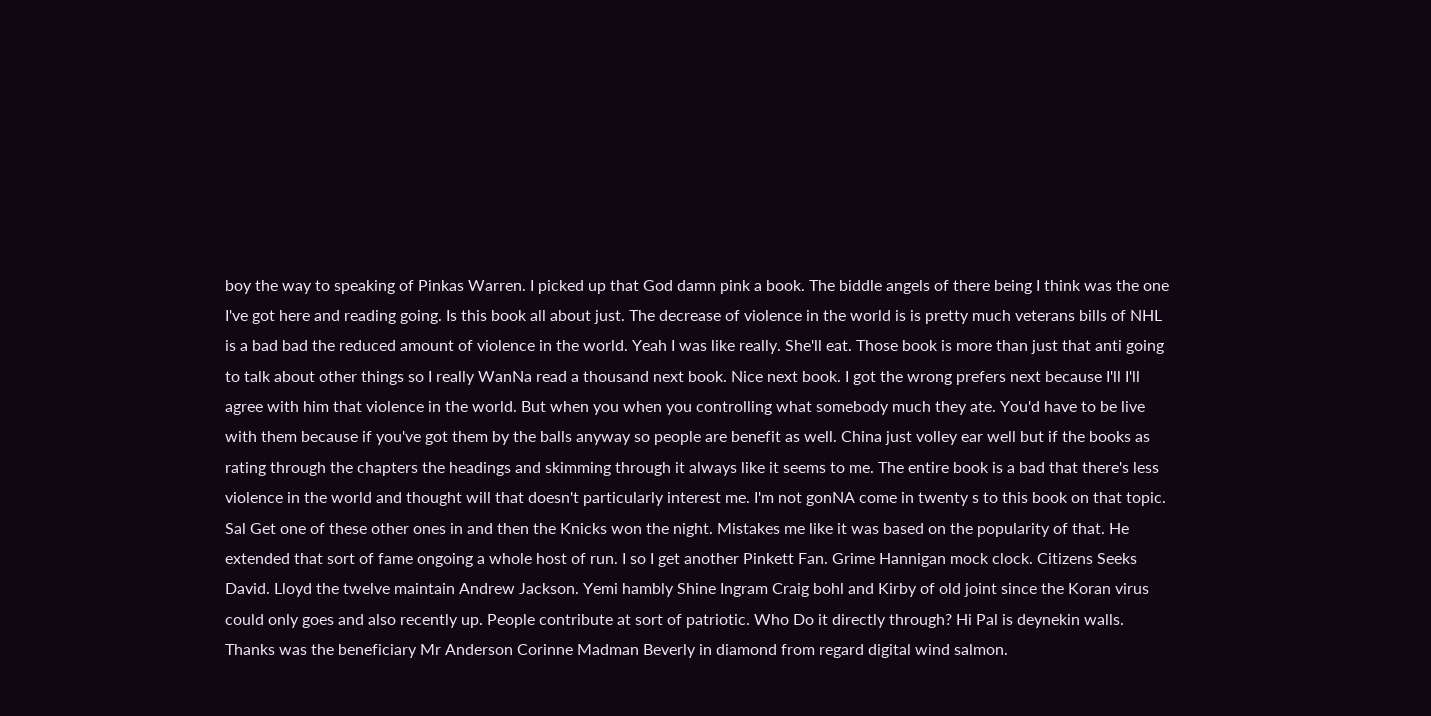boy the way to speaking of Pinkas Warren. I picked up that God damn pink a book. The biddle angels of there being I think was the one I've got here and reading going. Is this book all about just. The decrease of violence in the world is is pretty much veterans bills of NHL is a bad bad the reduced amount of violence in the world. Yeah I was like really. She'll eat. Those book is more than just that anti going to talk about other things so I really WanNa read a thousand next book. Nice next book. I got the wrong prefers next because I'll I'll agree with him that violence in the world. But when you when you controlling what somebody much they ate. You'd have to be live with them because if you've got them by the balls anyway so people are benefit as well. China just volley ear well but if the books as rating through the chapters the headings and skimming through it always like it seems to me. The entire book is a bad that there's less violence in the world and thought will that doesn't particularly interest me. I'm not gonNA come in twenty s to this book on that topic. Sal Get one of these other ones in and then the Knicks won the night. Mistakes me like it was based on the popularity of that. He extended that sort of fame ongoing a whole host of run. I so I get another Pinkett Fan. Grime Hannigan mock clock. Citizens Seeks David. Lloyd the twelve maintain Andrew Jackson. Yemi hambly Shine Ingram Craig bohl and Kirby of old joint since the Koran virus could only goes and also recently up. People contribute at sort of patriotic. Who Do it directly through? Hi Pal is deynekin walls. Thanks was the beneficiary Mr Anderson Corinne Madman Beverly in diamond from regard digital wind salmon.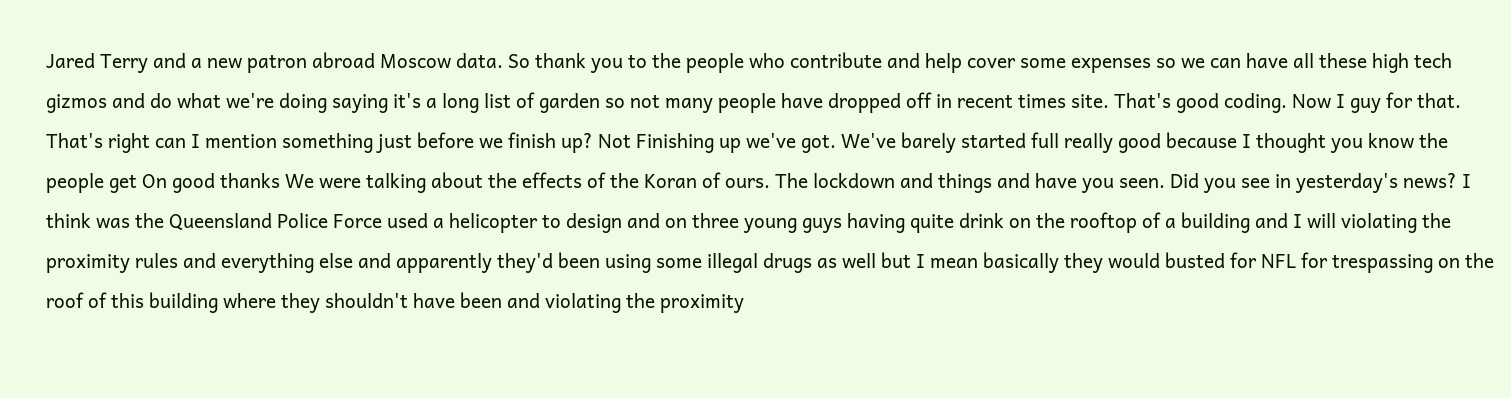Jared Terry and a new patron abroad Moscow data. So thank you to the people who contribute and help cover some expenses so we can have all these high tech gizmos and do what we're doing saying it's a long list of garden so not many people have dropped off in recent times site. That's good coding. Now I guy for that. That's right can I mention something just before we finish up? Not Finishing up we've got. We've barely started full really good because I thought you know the people get On good thanks We were talking about the effects of the Koran of ours. The lockdown and things and have you seen. Did you see in yesterday's news? I think was the Queensland Police Force used a helicopter to design and on three young guys having quite drink on the rooftop of a building and I will violating the proximity rules and everything else and apparently they'd been using some illegal drugs as well but I mean basically they would busted for NFL for trespassing on the roof of this building where they shouldn't have been and violating the proximity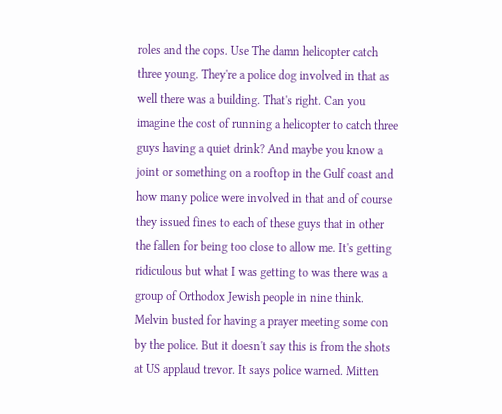roles and the cops. Use The damn helicopter catch three young. They're a police dog involved in that as well there was a building. That's right. Can you imagine the cost of running a helicopter to catch three guys having a quiet drink? And maybe you know a joint or something on a rooftop in the Gulf coast and how many police were involved in that and of course they issued fines to each of these guys that in other the fallen for being too close to allow me. It's getting ridiculous but what I was getting to was there was a group of Orthodox Jewish people in nine think. Melvin busted for having a prayer meeting some con by the police. But it doesn't say this is from the shots at US applaud trevor. It says police warned. Mitten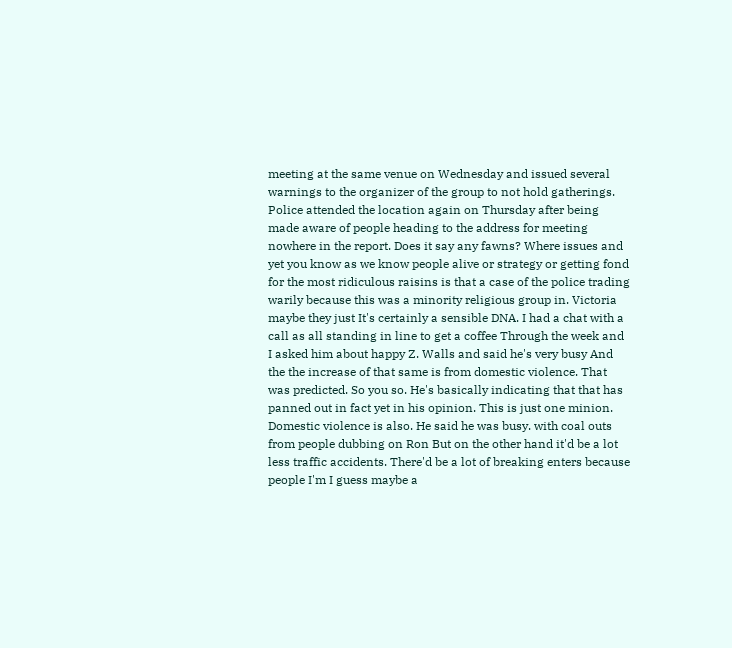meeting at the same venue on Wednesday and issued several warnings to the organizer of the group to not hold gatherings. Police attended the location again on Thursday after being made aware of people heading to the address for meeting nowhere in the report. Does it say any fawns? Where issues and yet you know as we know people alive or strategy or getting fond for the most ridiculous raisins is that a case of the police trading warily because this was a minority religious group in. Victoria maybe they just It's certainly a sensible DNA. I had a chat with a call as all standing in line to get a coffee Through the week and I asked him about happy Z. Walls and said he's very busy And the the increase of that same is from domestic violence. That was predicted. So you so. He's basically indicating that that has panned out in fact yet in his opinion. This is just one minion. Domestic violence is also. He said he was busy. with coal outs from people dubbing on Ron But on the other hand it'd be a lot less traffic accidents. There'd be a lot of breaking enters because people I'm I guess maybe a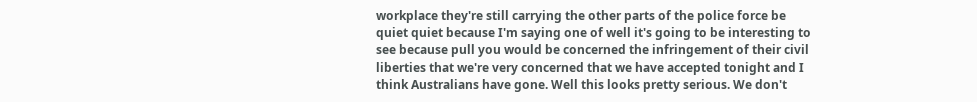workplace they're still carrying the other parts of the police force be quiet quiet because I'm saying one of well it's going to be interesting to see because pull you would be concerned the infringement of their civil liberties that we're very concerned that we have accepted tonight and I think Australians have gone. Well this looks pretty serious. We don't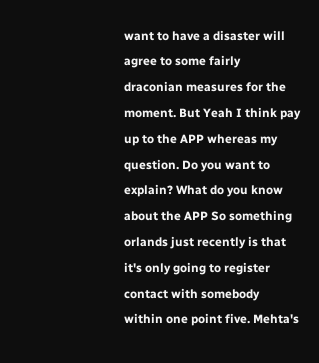want to have a disaster will agree to some fairly draconian measures for the moment. But Yeah I think pay up to the APP whereas my question. Do you want to explain? What do you know about the APP So something orlands just recently is that it's only going to register contact with somebody within one point five. Mehta's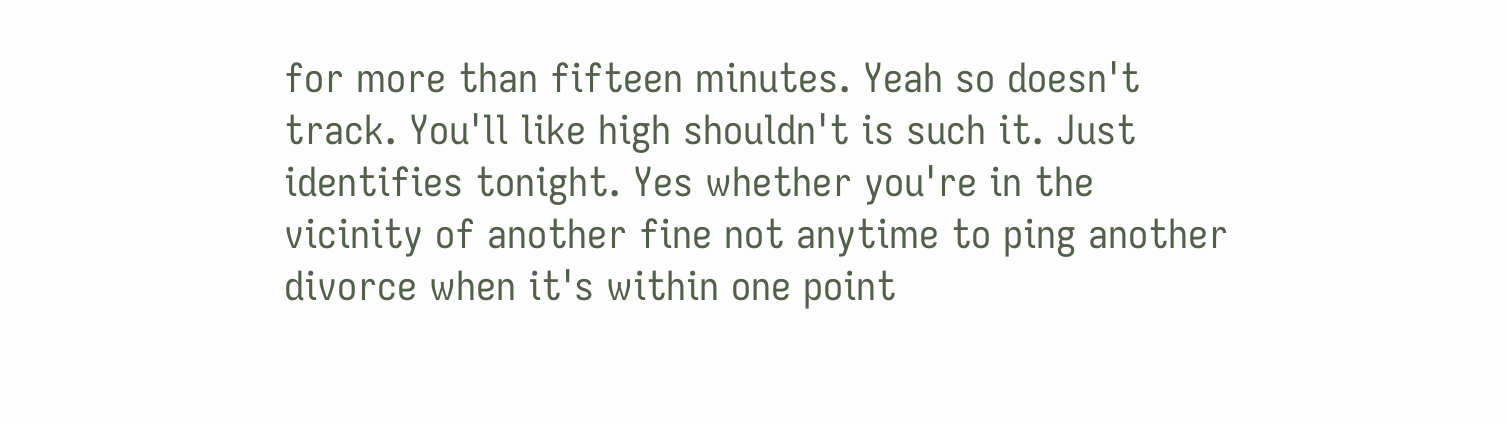for more than fifteen minutes. Yeah so doesn't track. You'll like high shouldn't is such it. Just identifies tonight. Yes whether you're in the vicinity of another fine not anytime to ping another divorce when it's within one point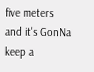five meters and it's GonNa keep a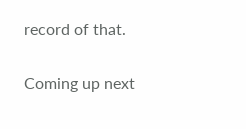record of that.

Coming up next